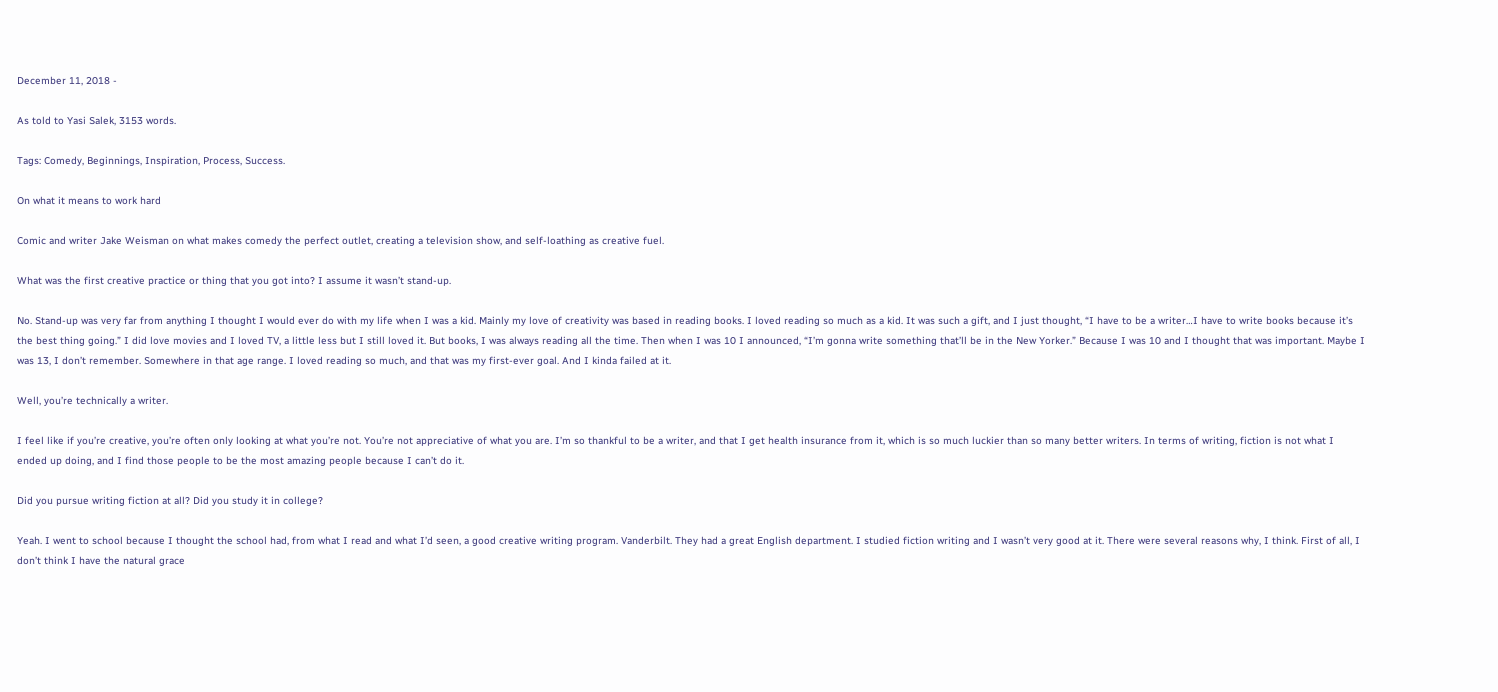December 11, 2018 -

As told to Yasi Salek, 3153 words.

Tags: Comedy, Beginnings, Inspiration, Process, Success.

On what it means to work hard

Comic and writer Jake Weisman on what makes comedy the perfect outlet, creating a television show, and self-loathing as creative fuel.

What was the first creative practice or thing that you got into? I assume it wasn’t stand-up.

No. Stand-up was very far from anything I thought I would ever do with my life when I was a kid. Mainly my love of creativity was based in reading books. I loved reading so much as a kid. It was such a gift, and I just thought, “I have to be a writer…I have to write books because it’s the best thing going.” I did love movies and I loved TV, a little less but I still loved it. But books, I was always reading all the time. Then when I was 10 I announced, “I’m gonna write something that’ll be in the New Yorker.” Because I was 10 and I thought that was important. Maybe I was 13, I don’t remember. Somewhere in that age range. I loved reading so much, and that was my first-ever goal. And I kinda failed at it.

Well, you’re technically a writer.

I feel like if you’re creative, you’re often only looking at what you’re not. You’re not appreciative of what you are. I’m so thankful to be a writer, and that I get health insurance from it, which is so much luckier than so many better writers. In terms of writing, fiction is not what I ended up doing, and I find those people to be the most amazing people because I can’t do it.

Did you pursue writing fiction at all? Did you study it in college?

Yeah. I went to school because I thought the school had, from what I read and what I’d seen, a good creative writing program. Vanderbilt. They had a great English department. I studied fiction writing and I wasn’t very good at it. There were several reasons why, I think. First of all, I don’t think I have the natural grace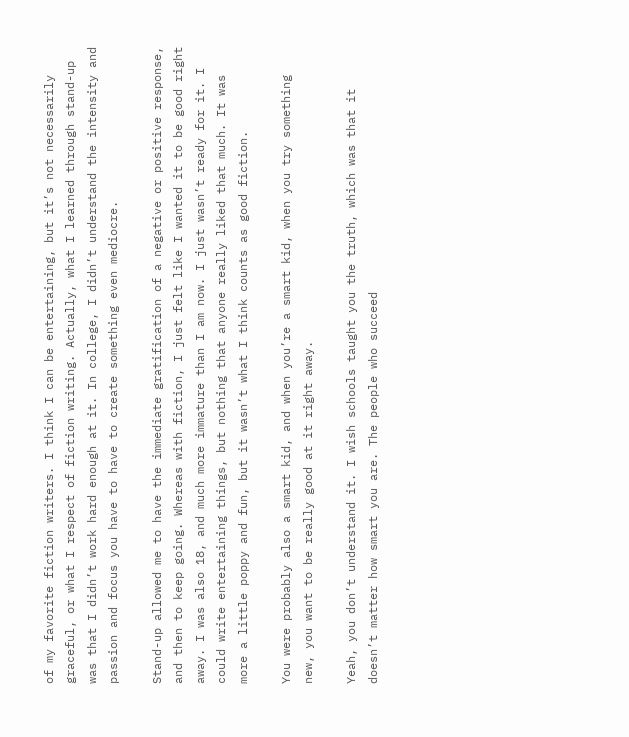of my favorite fiction writers. I think I can be entertaining, but it’s not necessarily graceful, or what I respect of fiction writing. Actually, what I learned through stand-up was that I didn’t work hard enough at it. In college, I didn’t understand the intensity and passion and focus you have to have to create something even mediocre.

Stand-up allowed me to have the immediate gratification of a negative or positive response, and then to keep going. Whereas with fiction, I just felt like I wanted it to be good right away. I was also 18, and much more immature than I am now. I just wasn’t ready for it. I could write entertaining things, but nothing that anyone really liked that much. It was more a little poppy and fun, but it wasn’t what I think counts as good fiction.

You were probably also a smart kid, and when you’re a smart kid, when you try something new, you want to be really good at it right away.

Yeah, you don’t understand it. I wish schools taught you the truth, which was that it doesn’t matter how smart you are. The people who succeed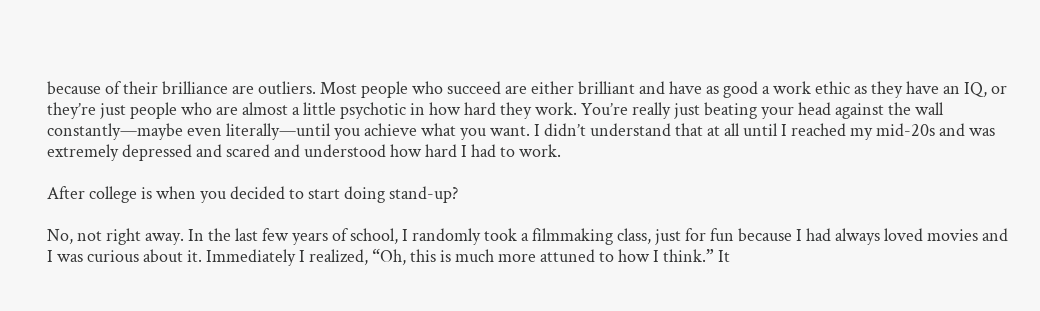because of their brilliance are outliers. Most people who succeed are either brilliant and have as good a work ethic as they have an IQ, or they’re just people who are almost a little psychotic in how hard they work. You’re really just beating your head against the wall constantly—maybe even literally—until you achieve what you want. I didn’t understand that at all until I reached my mid-20s and was extremely depressed and scared and understood how hard I had to work.

After college is when you decided to start doing stand-up?

No, not right away. In the last few years of school, I randomly took a filmmaking class, just for fun because I had always loved movies and I was curious about it. Immediately I realized, “Oh, this is much more attuned to how I think.” It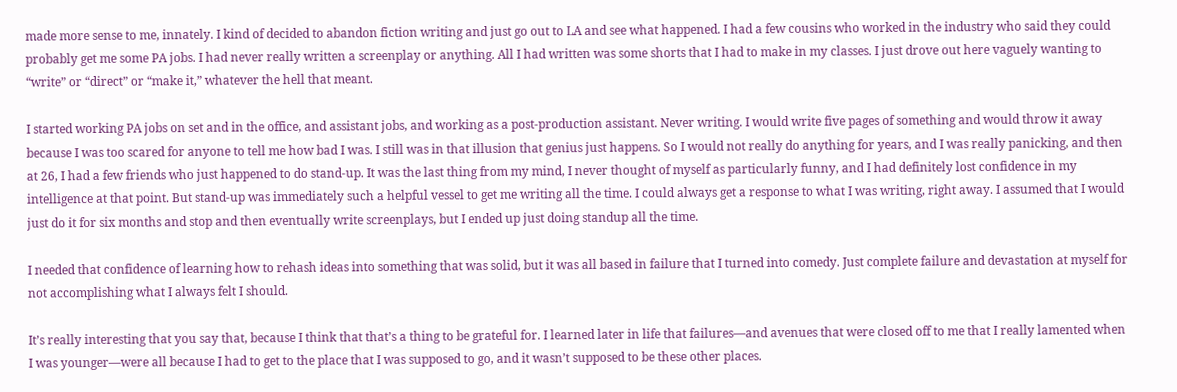made more sense to me, innately. I kind of decided to abandon fiction writing and just go out to LA and see what happened. I had a few cousins who worked in the industry who said they could probably get me some PA jobs. I had never really written a screenplay or anything. All I had written was some shorts that I had to make in my classes. I just drove out here vaguely wanting to “write” or “direct” or “make it,” whatever the hell that meant.

I started working PA jobs on set and in the office, and assistant jobs, and working as a post-production assistant. Never writing. I would write five pages of something and would throw it away because I was too scared for anyone to tell me how bad I was. I still was in that illusion that genius just happens. So I would not really do anything for years, and I was really panicking, and then at 26, I had a few friends who just happened to do stand-up. It was the last thing from my mind, I never thought of myself as particularly funny, and I had definitely lost confidence in my intelligence at that point. But stand-up was immediately such a helpful vessel to get me writing all the time. I could always get a response to what I was writing, right away. I assumed that I would just do it for six months and stop and then eventually write screenplays, but I ended up just doing standup all the time.

I needed that confidence of learning how to rehash ideas into something that was solid, but it was all based in failure that I turned into comedy. Just complete failure and devastation at myself for not accomplishing what I always felt I should.

It’s really interesting that you say that, because I think that that’s a thing to be grateful for. I learned later in life that failures—and avenues that were closed off to me that I really lamented when I was younger—were all because I had to get to the place that I was supposed to go, and it wasn’t supposed to be these other places.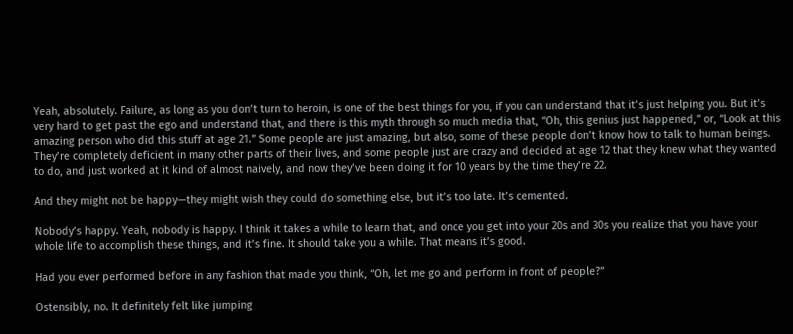Yeah, absolutely. Failure, as long as you don’t turn to heroin, is one of the best things for you, if you can understand that it’s just helping you. But it’s very hard to get past the ego and understand that, and there is this myth through so much media that, “Oh, this genius just happened,” or, “Look at this amazing person who did this stuff at age 21.” Some people are just amazing, but also, some of these people don’t know how to talk to human beings. They’re completely deficient in many other parts of their lives, and some people just are crazy and decided at age 12 that they knew what they wanted to do, and just worked at it kind of almost naively, and now they’ve been doing it for 10 years by the time they’re 22.

And they might not be happy—they might wish they could do something else, but it’s too late. It’s cemented.

Nobody’s happy. Yeah, nobody is happy. I think it takes a while to learn that, and once you get into your 20s and 30s you realize that you have your whole life to accomplish these things, and it’s fine. It should take you a while. That means it’s good.

Had you ever performed before in any fashion that made you think, “Oh, let me go and perform in front of people?”

Ostensibly, no. It definitely felt like jumping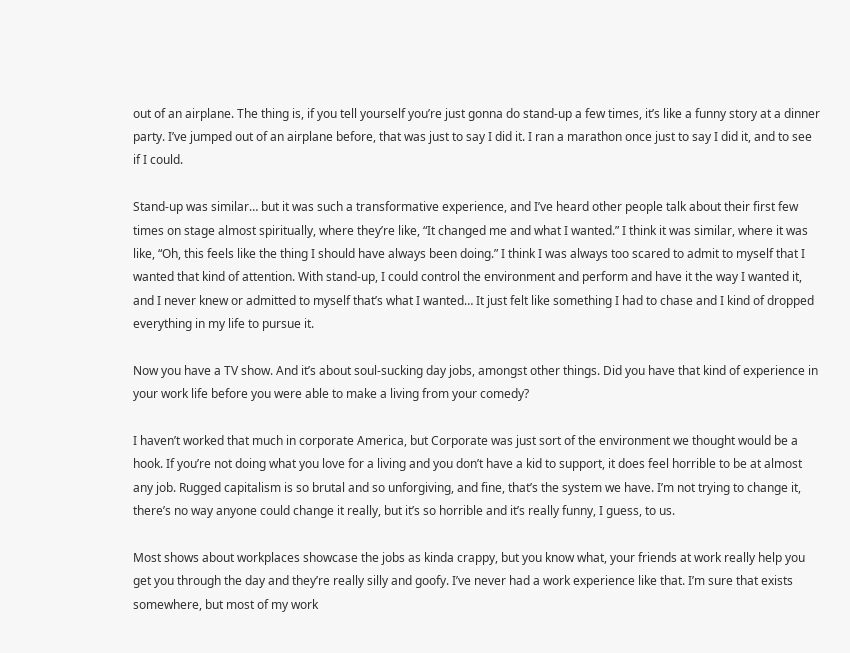out of an airplane. The thing is, if you tell yourself you’re just gonna do stand-up a few times, it’s like a funny story at a dinner party. I’ve jumped out of an airplane before, that was just to say I did it. I ran a marathon once just to say I did it, and to see if I could.

Stand-up was similar… but it was such a transformative experience, and I’ve heard other people talk about their first few times on stage almost spiritually, where they’re like, “It changed me and what I wanted.” I think it was similar, where it was like, “Oh, this feels like the thing I should have always been doing.” I think I was always too scared to admit to myself that I wanted that kind of attention. With stand-up, I could control the environment and perform and have it the way I wanted it, and I never knew or admitted to myself that’s what I wanted… It just felt like something I had to chase and I kind of dropped everything in my life to pursue it.

Now you have a TV show. And it’s about soul-sucking day jobs, amongst other things. Did you have that kind of experience in your work life before you were able to make a living from your comedy?

I haven’t worked that much in corporate America, but Corporate was just sort of the environment we thought would be a hook. If you’re not doing what you love for a living and you don’t have a kid to support, it does feel horrible to be at almost any job. Rugged capitalism is so brutal and so unforgiving, and fine, that’s the system we have. I’m not trying to change it, there’s no way anyone could change it really, but it’s so horrible and it’s really funny, I guess, to us.

Most shows about workplaces showcase the jobs as kinda crappy, but you know what, your friends at work really help you get you through the day and they’re really silly and goofy. I’ve never had a work experience like that. I’m sure that exists somewhere, but most of my work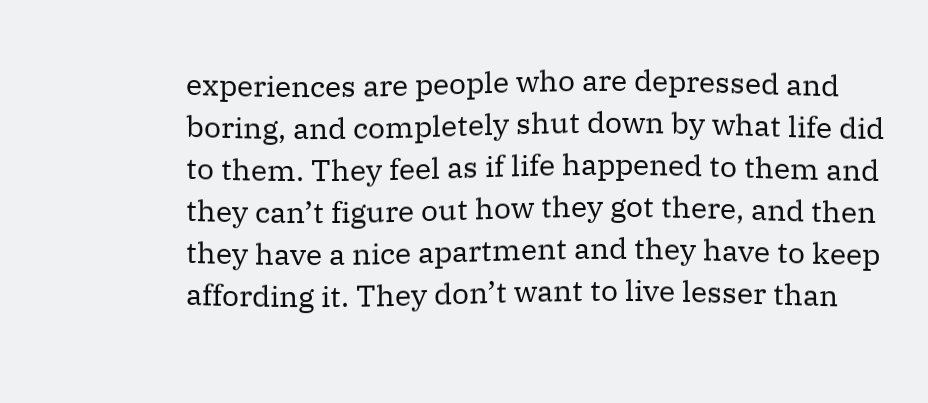experiences are people who are depressed and boring, and completely shut down by what life did to them. They feel as if life happened to them and they can’t figure out how they got there, and then they have a nice apartment and they have to keep affording it. They don’t want to live lesser than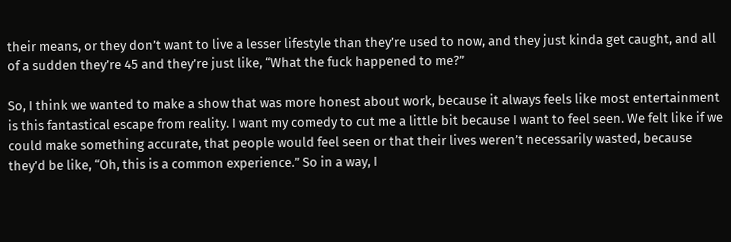their means, or they don’t want to live a lesser lifestyle than they’re used to now, and they just kinda get caught, and all of a sudden they’re 45 and they’re just like, “What the fuck happened to me?”

So, I think we wanted to make a show that was more honest about work, because it always feels like most entertainment is this fantastical escape from reality. I want my comedy to cut me a little bit because I want to feel seen. We felt like if we could make something accurate, that people would feel seen or that their lives weren’t necessarily wasted, because they’d be like, “Oh, this is a common experience.” So in a way, I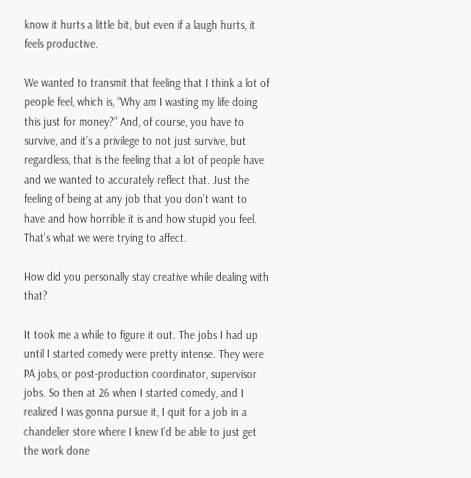know it hurts a little bit, but even if a laugh hurts, it feels productive.

We wanted to transmit that feeling that I think a lot of people feel, which is, “Why am I wasting my life doing this just for money?” And, of course, you have to survive, and it’s a privilege to not just survive, but regardless, that is the feeling that a lot of people have and we wanted to accurately reflect that. Just the feeling of being at any job that you don’t want to have and how horrible it is and how stupid you feel. That’s what we were trying to affect.

How did you personally stay creative while dealing with that?

It took me a while to figure it out. The jobs I had up until I started comedy were pretty intense. They were PA jobs, or post-production coordinator, supervisor jobs. So then at 26 when I started comedy, and I realized I was gonna pursue it, I quit for a job in a chandelier store where I knew I’d be able to just get the work done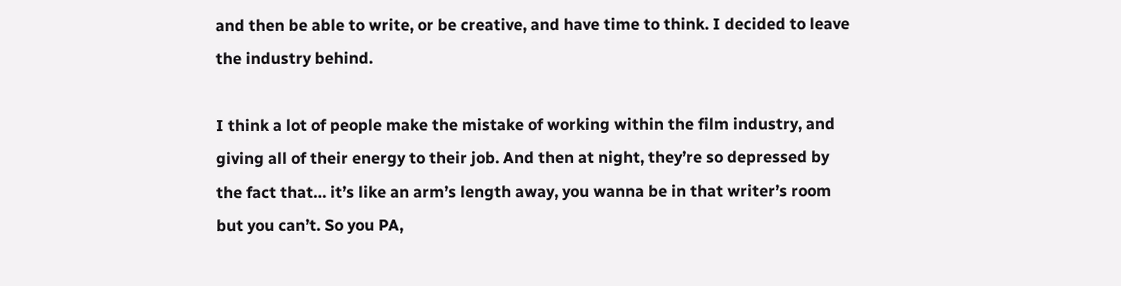and then be able to write, or be creative, and have time to think. I decided to leave the industry behind.

I think a lot of people make the mistake of working within the film industry, and giving all of their energy to their job. And then at night, they’re so depressed by the fact that… it’s like an arm’s length away, you wanna be in that writer’s room but you can’t. So you PA,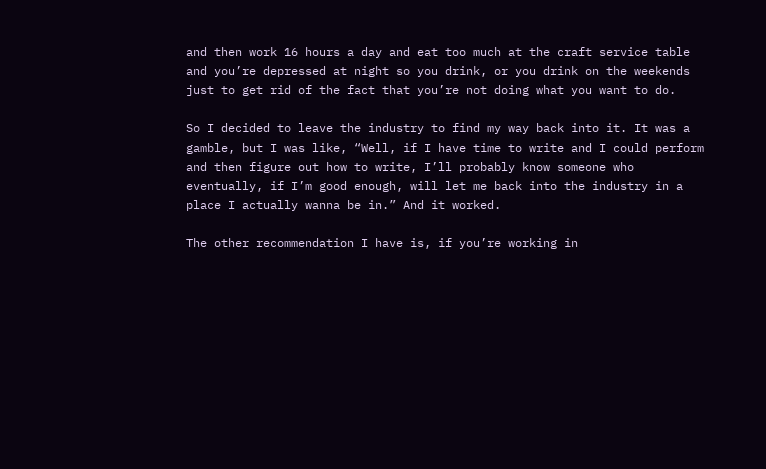and then work 16 hours a day and eat too much at the craft service table and you’re depressed at night so you drink, or you drink on the weekends just to get rid of the fact that you’re not doing what you want to do.

So I decided to leave the industry to find my way back into it. It was a gamble, but I was like, “Well, if I have time to write and I could perform and then figure out how to write, I’ll probably know someone who eventually, if I’m good enough, will let me back into the industry in a place I actually wanna be in.” And it worked.

The other recommendation I have is, if you’re working in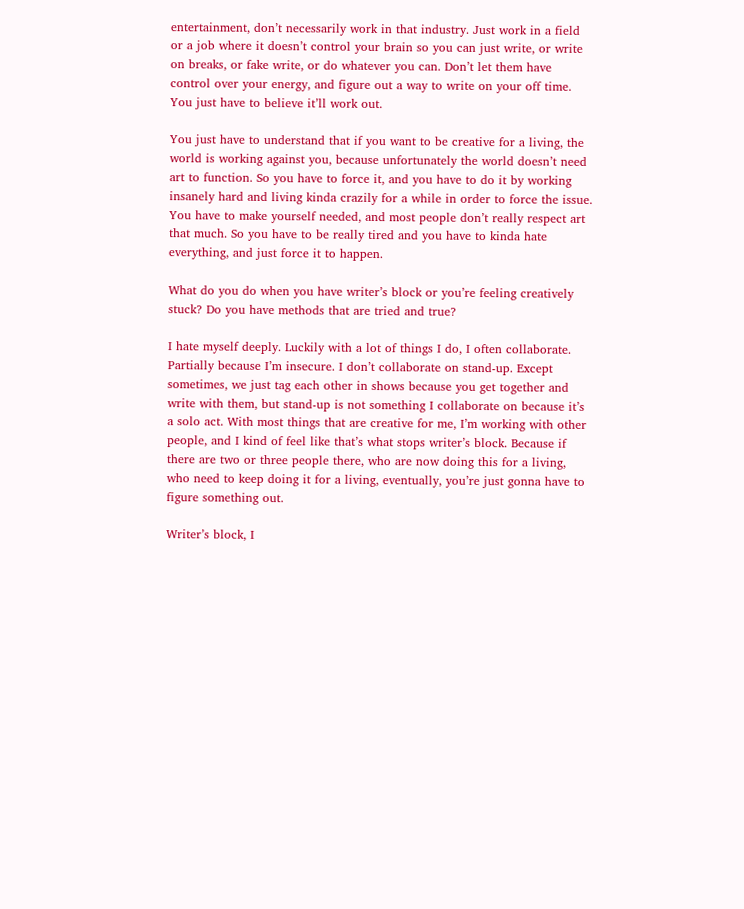entertainment, don’t necessarily work in that industry. Just work in a field or a job where it doesn’t control your brain so you can just write, or write on breaks, or fake write, or do whatever you can. Don’t let them have control over your energy, and figure out a way to write on your off time. You just have to believe it’ll work out.

You just have to understand that if you want to be creative for a living, the world is working against you, because unfortunately the world doesn’t need art to function. So you have to force it, and you have to do it by working insanely hard and living kinda crazily for a while in order to force the issue. You have to make yourself needed, and most people don’t really respect art that much. So you have to be really tired and you have to kinda hate everything, and just force it to happen.

What do you do when you have writer’s block or you’re feeling creatively stuck? Do you have methods that are tried and true?

I hate myself deeply. Luckily with a lot of things I do, I often collaborate. Partially because I’m insecure. I don’t collaborate on stand-up. Except sometimes, we just tag each other in shows because you get together and write with them, but stand-up is not something I collaborate on because it’s a solo act. With most things that are creative for me, I’m working with other people, and I kind of feel like that’s what stops writer’s block. Because if there are two or three people there, who are now doing this for a living, who need to keep doing it for a living, eventually, you’re just gonna have to figure something out.

Writer’s block, I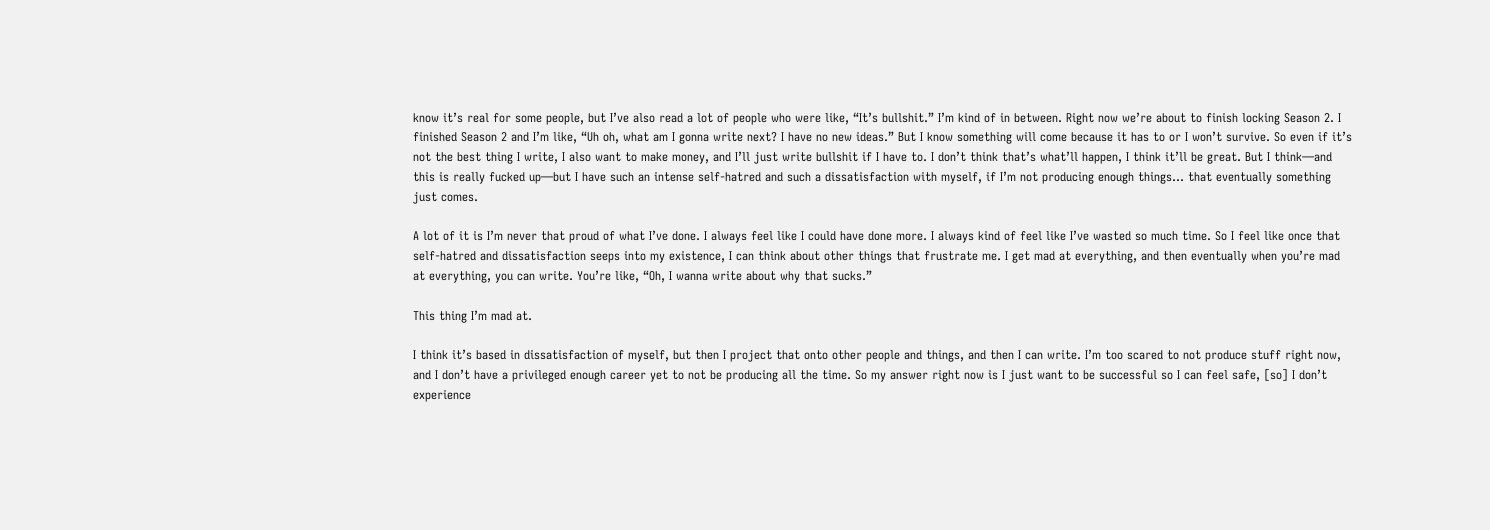know it’s real for some people, but I’ve also read a lot of people who were like, “It’s bullshit.” I’m kind of in between. Right now we’re about to finish locking Season 2. I finished Season 2 and I’m like, “Uh oh, what am I gonna write next? I have no new ideas.” But I know something will come because it has to or I won’t survive. So even if it’s not the best thing I write, I also want to make money, and I’ll just write bullshit if I have to. I don’t think that’s what’ll happen, I think it’ll be great. But I think—and this is really fucked up—but I have such an intense self-hatred and such a dissatisfaction with myself, if I’m not producing enough things… that eventually something just comes.

A lot of it is I’m never that proud of what I’ve done. I always feel like I could have done more. I always kind of feel like I’ve wasted so much time. So I feel like once that self-hatred and dissatisfaction seeps into my existence, I can think about other things that frustrate me. I get mad at everything, and then eventually when you’re mad at everything, you can write. You’re like, “Oh, I wanna write about why that sucks.”

This thing I’m mad at.

I think it’s based in dissatisfaction of myself, but then I project that onto other people and things, and then I can write. I’m too scared to not produce stuff right now, and I don’t have a privileged enough career yet to not be producing all the time. So my answer right now is I just want to be successful so I can feel safe, [so] I don’t experience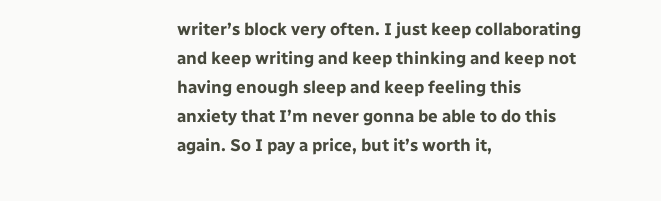writer’s block very often. I just keep collaborating and keep writing and keep thinking and keep not having enough sleep and keep feeling this anxiety that I’m never gonna be able to do this again. So I pay a price, but it’s worth it,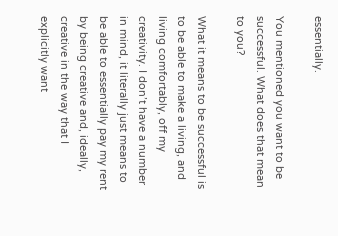essentially.

You mentioned you want to be successful. What does that mean to you?

What it means to be successful is to be able to make a living, and living comfortably, off my creativity. I don’t have a number in mind, it literally just means to be able to essentially pay my rent by being creative and, ideally, creative in the way that I explicitly want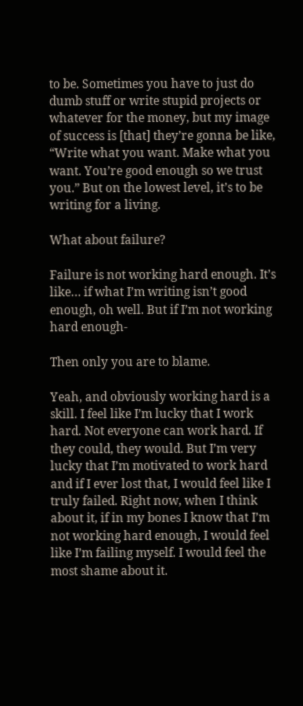to be. Sometimes you have to just do dumb stuff or write stupid projects or whatever for the money, but my image of success is [that] they’re gonna be like, “Write what you want. Make what you want. You’re good enough so we trust you.” But on the lowest level, it’s to be writing for a living.

What about failure?

Failure is not working hard enough. It’s like… if what I’m writing isn’t good enough, oh well. But if I’m not working hard enough-

Then only you are to blame.

Yeah, and obviously working hard is a skill. I feel like I’m lucky that I work hard. Not everyone can work hard. If they could, they would. But I’m very lucky that I’m motivated to work hard and if I ever lost that, I would feel like I truly failed. Right now, when I think about it, if in my bones I know that I’m not working hard enough, I would feel like I’m failing myself. I would feel the most shame about it.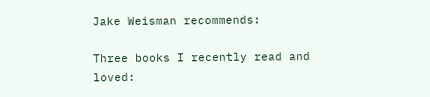Jake Weisman recommends:

Three books I recently read and loved: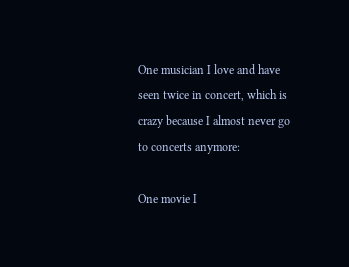One musician I love and have seen twice in concert, which is crazy because I almost never go to concerts anymore:

One movie I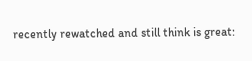recently rewatched and still think is great: